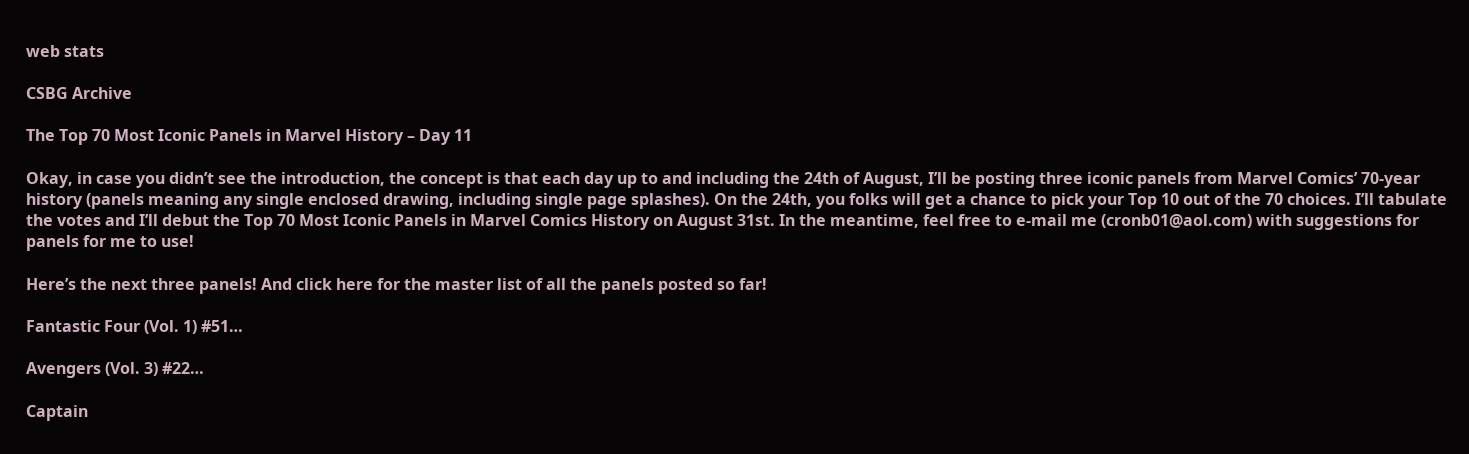web stats

CSBG Archive

The Top 70 Most Iconic Panels in Marvel History – Day 11

Okay, in case you didn’t see the introduction, the concept is that each day up to and including the 24th of August, I’ll be posting three iconic panels from Marvel Comics’ 70-year history (panels meaning any single enclosed drawing, including single page splashes). On the 24th, you folks will get a chance to pick your Top 10 out of the 70 choices. I’ll tabulate the votes and I’ll debut the Top 70 Most Iconic Panels in Marvel Comics History on August 31st. In the meantime, feel free to e-mail me (cronb01@aol.com) with suggestions for panels for me to use!

Here’s the next three panels! And click here for the master list of all the panels posted so far!

Fantastic Four (Vol. 1) #51…

Avengers (Vol. 3) #22…

Captain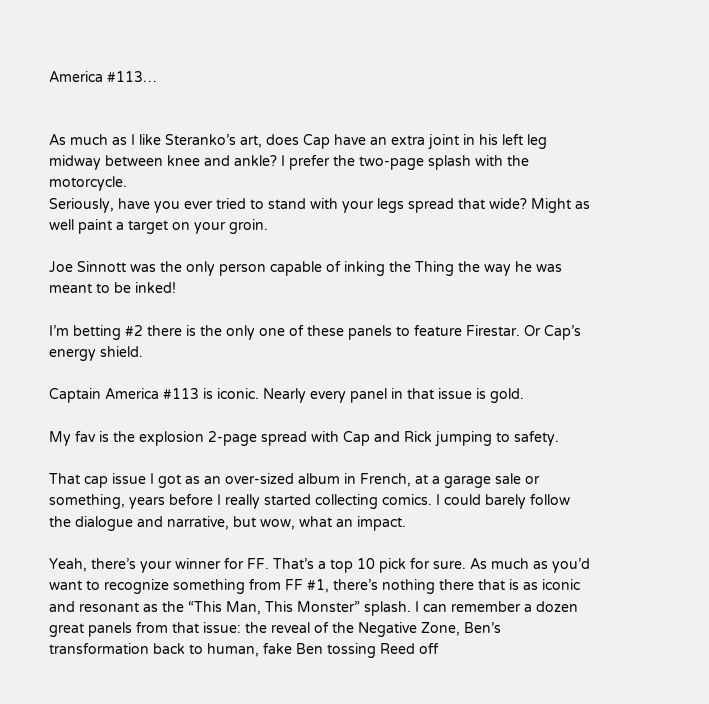America #113…


As much as I like Steranko’s art, does Cap have an extra joint in his left leg midway between knee and ankle? I prefer the two-page splash with the motorcycle.
Seriously, have you ever tried to stand with your legs spread that wide? Might as well paint a target on your groin.

Joe Sinnott was the only person capable of inking the Thing the way he was meant to be inked!

I’m betting #2 there is the only one of these panels to feature Firestar. Or Cap’s energy shield.

Captain America #113 is iconic. Nearly every panel in that issue is gold.

My fav is the explosion 2-page spread with Cap and Rick jumping to safety.

That cap issue I got as an over-sized album in French, at a garage sale or something, years before I really started collecting comics. I could barely follow the dialogue and narrative, but wow, what an impact.

Yeah, there’s your winner for FF. That’s a top 10 pick for sure. As much as you’d want to recognize something from FF #1, there’s nothing there that is as iconic and resonant as the “This Man, This Monster” splash. I can remember a dozen great panels from that issue: the reveal of the Negative Zone, Ben’s transformation back to human, fake Ben tossing Reed off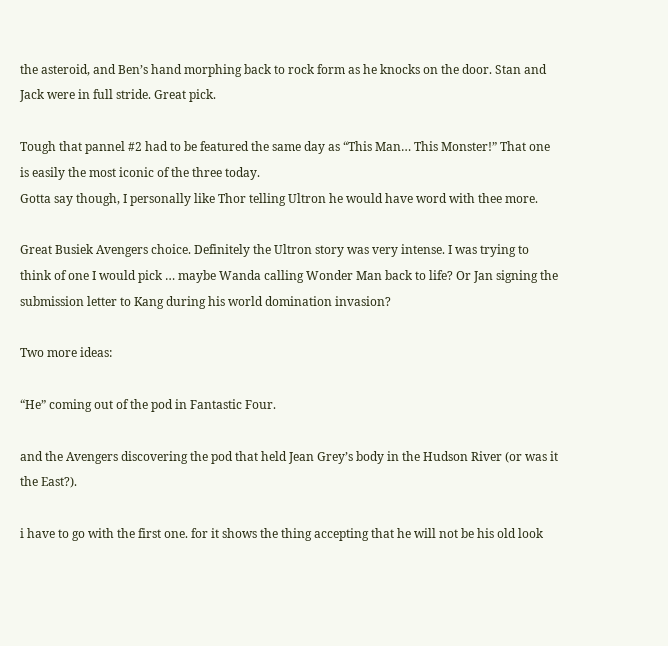the asteroid, and Ben’s hand morphing back to rock form as he knocks on the door. Stan and Jack were in full stride. Great pick.

Tough that pannel #2 had to be featured the same day as “This Man… This Monster!” That one is easily the most iconic of the three today.
Gotta say though, I personally like Thor telling Ultron he would have word with thee more.

Great Busiek Avengers choice. Definitely the Ultron story was very intense. I was trying to think of one I would pick … maybe Wanda calling Wonder Man back to life? Or Jan signing the submission letter to Kang during his world domination invasion?

Two more ideas:

“He” coming out of the pod in Fantastic Four.

and the Avengers discovering the pod that held Jean Grey’s body in the Hudson River (or was it the East?).

i have to go with the first one. for it shows the thing accepting that he will not be his old look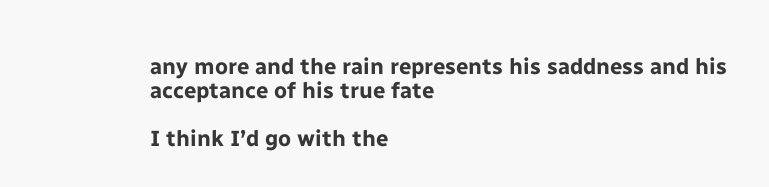any more and the rain represents his saddness and his acceptance of his true fate

I think I’d go with the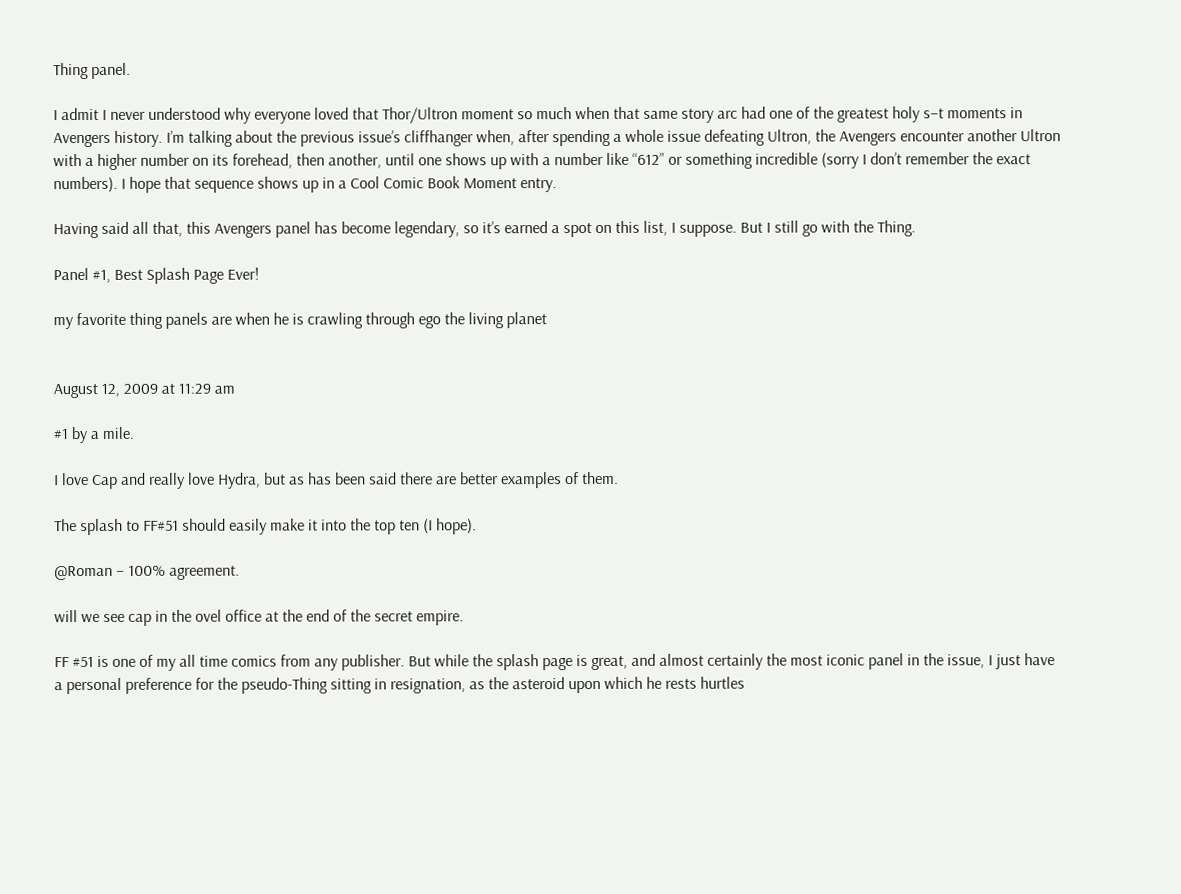Thing panel.

I admit I never understood why everyone loved that Thor/Ultron moment so much when that same story arc had one of the greatest holy s–t moments in Avengers history. I’m talking about the previous issue’s cliffhanger when, after spending a whole issue defeating Ultron, the Avengers encounter another Ultron with a higher number on its forehead, then another, until one shows up with a number like “612” or something incredible (sorry I don’t remember the exact numbers). I hope that sequence shows up in a Cool Comic Book Moment entry.

Having said all that, this Avengers panel has become legendary, so it’s earned a spot on this list, I suppose. But I still go with the Thing.

Panel #1, Best Splash Page Ever!

my favorite thing panels are when he is crawling through ego the living planet


August 12, 2009 at 11:29 am

#1 by a mile.

I love Cap and really love Hydra, but as has been said there are better examples of them.

The splash to FF#51 should easily make it into the top ten (I hope).

@Roman – 100% agreement.

will we see cap in the ovel office at the end of the secret empire.

FF #51 is one of my all time comics from any publisher. But while the splash page is great, and almost certainly the most iconic panel in the issue, I just have a personal preference for the pseudo-Thing sitting in resignation, as the asteroid upon which he rests hurtles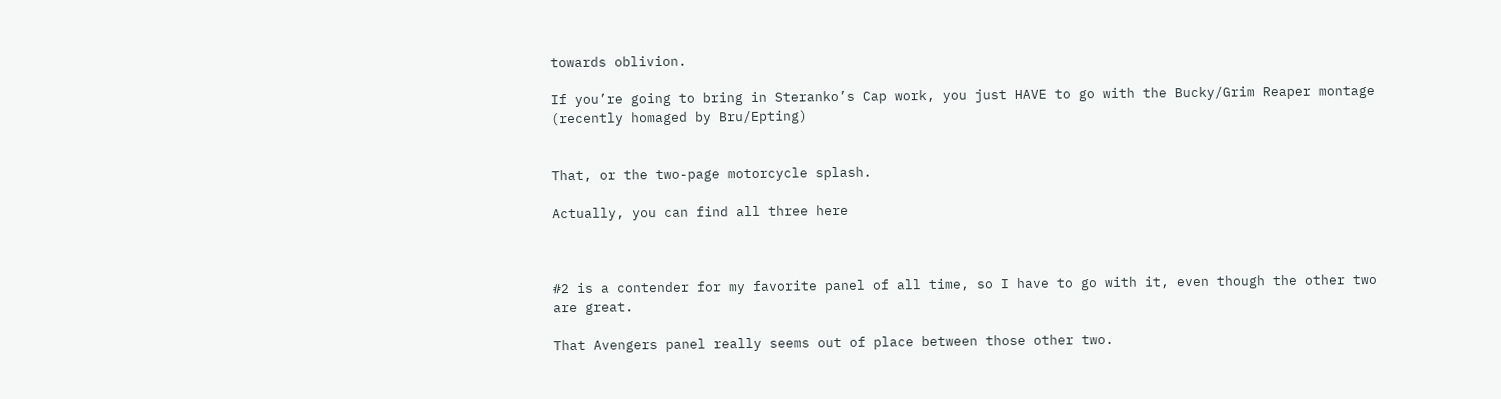towards oblivion.

If you’re going to bring in Steranko’s Cap work, you just HAVE to go with the Bucky/Grim Reaper montage (recently homaged by Bru/Epting)


That, or the two-page motorcycle splash.

Actually, you can find all three here



#2 is a contender for my favorite panel of all time, so I have to go with it, even though the other two are great.

That Avengers panel really seems out of place between those other two.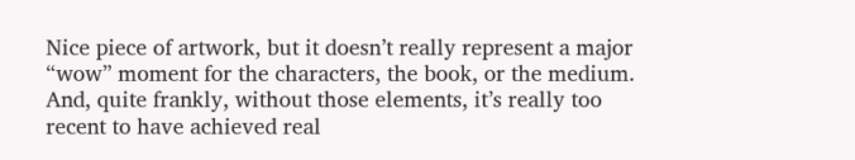Nice piece of artwork, but it doesn’t really represent a major “wow” moment for the characters, the book, or the medium. And, quite frankly, without those elements, it’s really too recent to have achieved real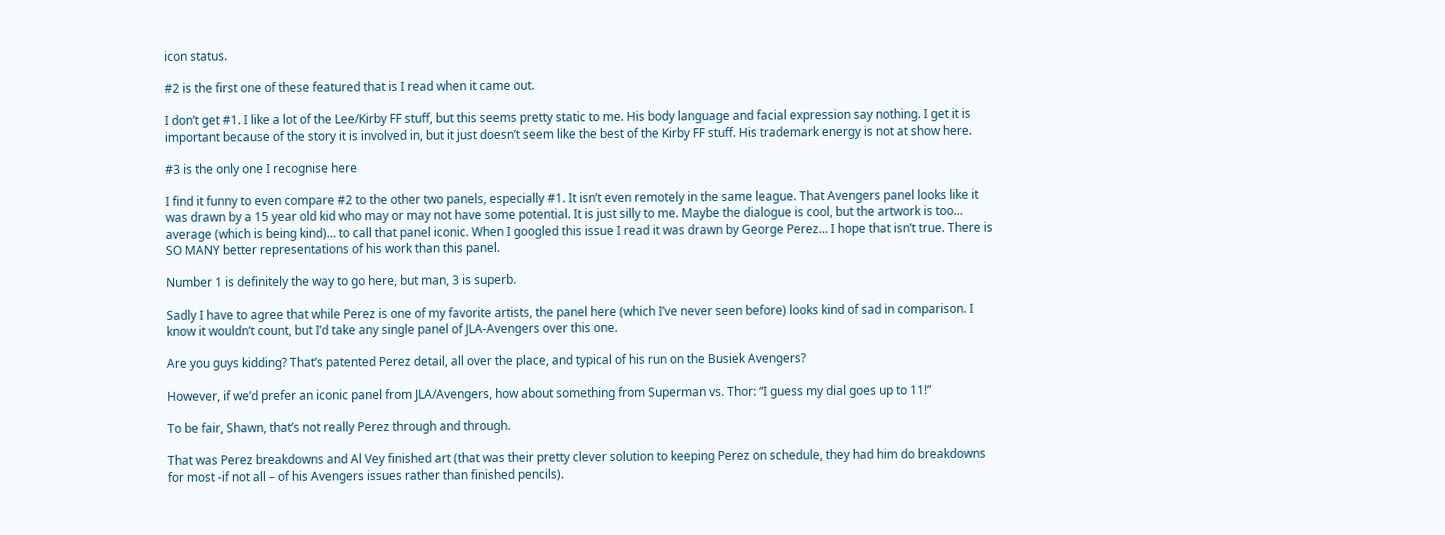icon status.

#2 is the first one of these featured that is I read when it came out.

I don’t get #1. I like a lot of the Lee/Kirby FF stuff, but this seems pretty static to me. His body language and facial expression say nothing. I get it is important because of the story it is involved in, but it just doesn’t seem like the best of the Kirby FF stuff. His trademark energy is not at show here.

#3 is the only one I recognise here

I find it funny to even compare #2 to the other two panels, especially #1. It isn’t even remotely in the same league. That Avengers panel looks like it was drawn by a 15 year old kid who may or may not have some potential. It is just silly to me. Maybe the dialogue is cool, but the artwork is too… average (which is being kind)… to call that panel iconic. When I googled this issue I read it was drawn by George Perez… I hope that isn’t true. There is SO MANY better representations of his work than this panel.

Number 1 is definitely the way to go here, but man, 3 is superb.

Sadly I have to agree that while Perez is one of my favorite artists, the panel here (which I’ve never seen before) looks kind of sad in comparison. I know it wouldn’t count, but I’d take any single panel of JLA-Avengers over this one.

Are you guys kidding? That’s patented Perez detail, all over the place, and typical of his run on the Busiek Avengers?

However, if we’d prefer an iconic panel from JLA/Avengers, how about something from Superman vs. Thor: “I guess my dial goes up to 11!”

To be fair, Shawn, that’s not really Perez through and through.

That was Perez breakdowns and Al Vey finished art (that was their pretty clever solution to keeping Perez on schedule, they had him do breakdowns for most -if not all – of his Avengers issues rather than finished pencils).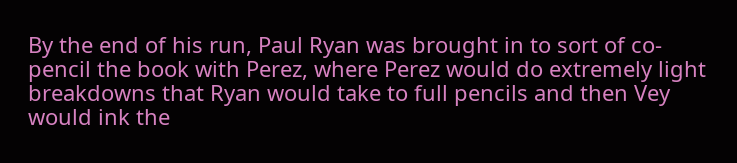By the end of his run, Paul Ryan was brought in to sort of co-pencil the book with Perez, where Perez would do extremely light breakdowns that Ryan would take to full pencils and then Vey would ink the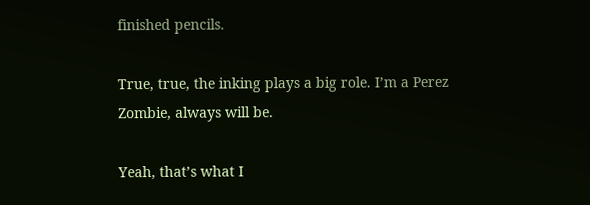finished pencils.

True, true, the inking plays a big role. I’m a Perez Zombie, always will be.

Yeah, that’s what I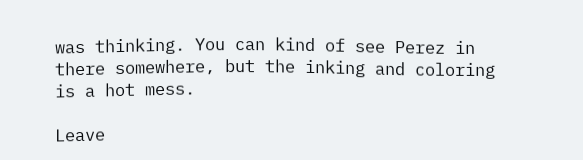was thinking. You can kind of see Perez in there somewhere, but the inking and coloring is a hot mess.

Leave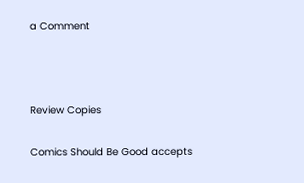a Comment



Review Copies

Comics Should Be Good accepts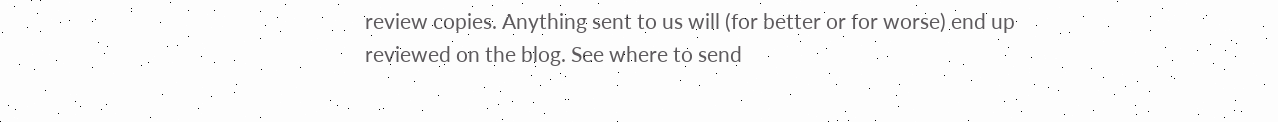review copies. Anything sent to us will (for better or for worse) end up reviewed on the blog. See where to send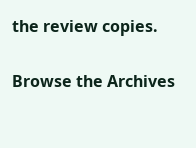the review copies.

Browse the Archives